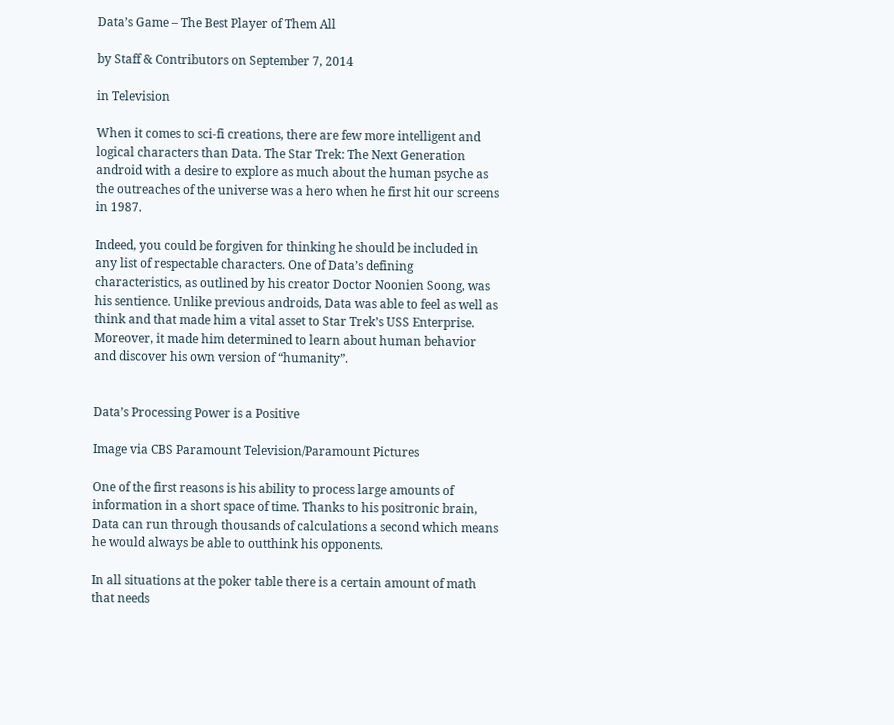Data’s Game – The Best Player of Them All

by Staff & Contributors on September 7, 2014

in Television

When it comes to sci-fi creations, there are few more intelligent and logical characters than Data. The Star Trek: The Next Generation android with a desire to explore as much about the human psyche as the outreaches of the universe was a hero when he first hit our screens in 1987.

Indeed, you could be forgiven for thinking he should be included in any list of respectable characters. One of Data’s defining characteristics, as outlined by his creator Doctor Noonien Soong, was his sentience. Unlike previous androids, Data was able to feel as well as think and that made him a vital asset to Star Trek’s USS Enterprise. Moreover, it made him determined to learn about human behavior and discover his own version of “humanity”.


Data’s Processing Power is a Positive

Image via CBS Paramount Television/Paramount Pictures

One of the first reasons is his ability to process large amounts of information in a short space of time. Thanks to his positronic brain, Data can run through thousands of calculations a second which means he would always be able to outthink his opponents.

In all situations at the poker table there is a certain amount of math that needs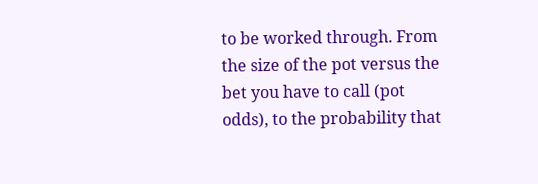to be worked through. From the size of the pot versus the bet you have to call (pot odds), to the probability that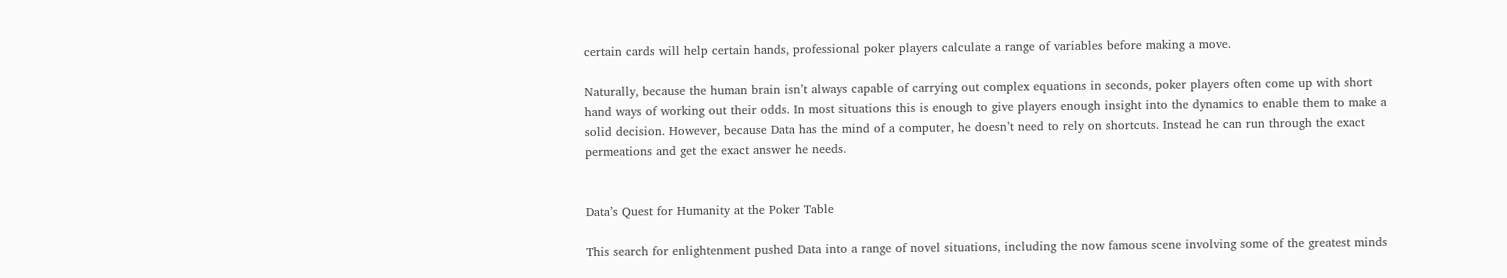certain cards will help certain hands, professional poker players calculate a range of variables before making a move.

Naturally, because the human brain isn’t always capable of carrying out complex equations in seconds, poker players often come up with short hand ways of working out their odds. In most situations this is enough to give players enough insight into the dynamics to enable them to make a solid decision. However, because Data has the mind of a computer, he doesn’t need to rely on shortcuts. Instead he can run through the exact permeations and get the exact answer he needs.


Data’s Quest for Humanity at the Poker Table

This search for enlightenment pushed Data into a range of novel situations, including the now famous scene involving some of the greatest minds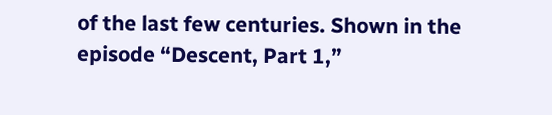of the last few centuries. Shown in the episode “Descent, Part 1,”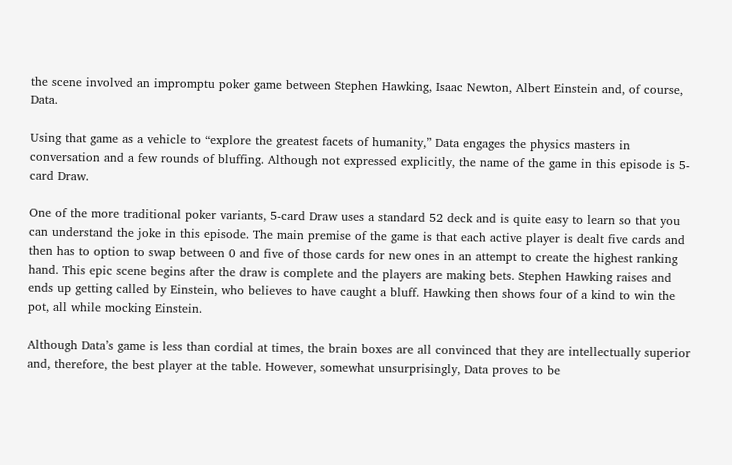the scene involved an impromptu poker game between Stephen Hawking, Isaac Newton, Albert Einstein and, of course, Data.

Using that game as a vehicle to “explore the greatest facets of humanity,” Data engages the physics masters in conversation and a few rounds of bluffing. Although not expressed explicitly, the name of the game in this episode is 5-card Draw.

One of the more traditional poker variants, 5-card Draw uses a standard 52 deck and is quite easy to learn so that you can understand the joke in this episode. The main premise of the game is that each active player is dealt five cards and then has to option to swap between 0 and five of those cards for new ones in an attempt to create the highest ranking hand. This epic scene begins after the draw is complete and the players are making bets. Stephen Hawking raises and ends up getting called by Einstein, who believes to have caught a bluff. Hawking then shows four of a kind to win the pot, all while mocking Einstein.

Although Data’s game is less than cordial at times, the brain boxes are all convinced that they are intellectually superior and, therefore, the best player at the table. However, somewhat unsurprisingly, Data proves to be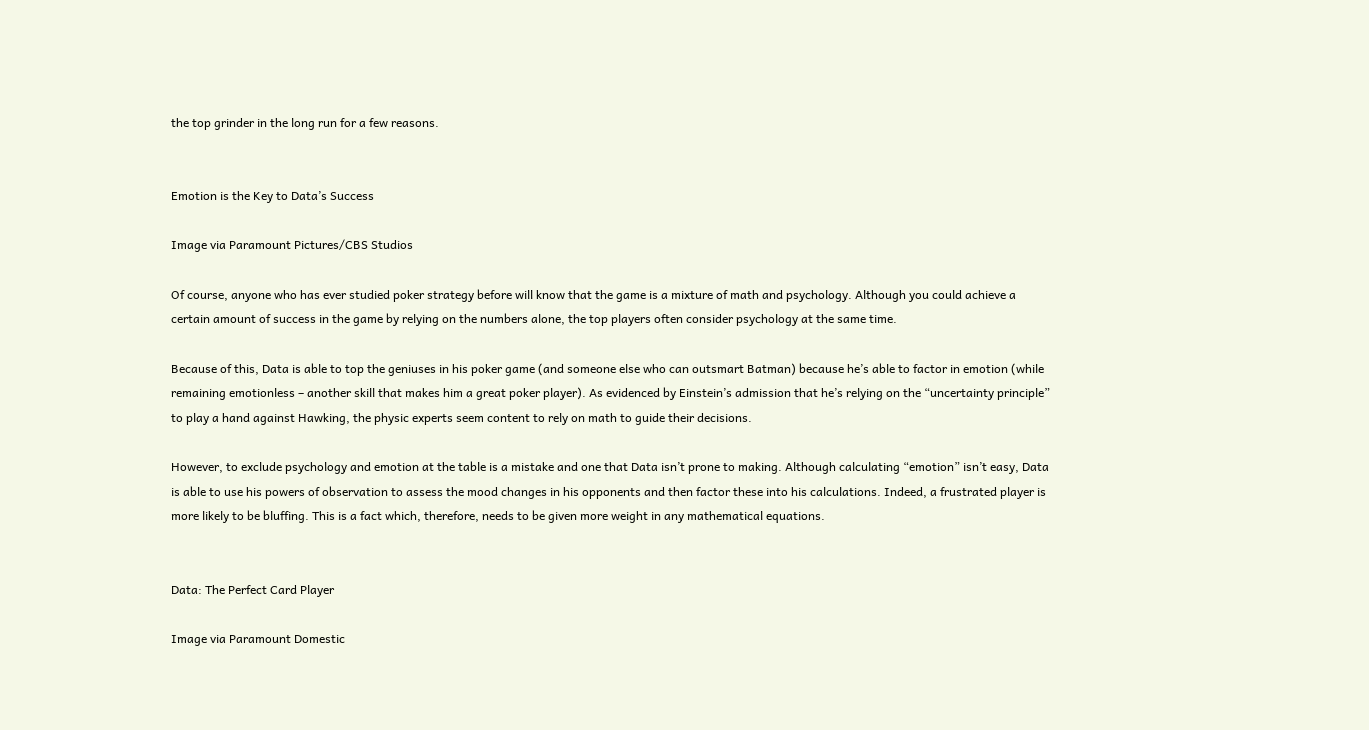the top grinder in the long run for a few reasons.


Emotion is the Key to Data’s Success

Image via Paramount Pictures/CBS Studios

Of course, anyone who has ever studied poker strategy before will know that the game is a mixture of math and psychology. Although you could achieve a certain amount of success in the game by relying on the numbers alone, the top players often consider psychology at the same time.

Because of this, Data is able to top the geniuses in his poker game (and someone else who can outsmart Batman) because he’s able to factor in emotion (while remaining emotionless – another skill that makes him a great poker player). As evidenced by Einstein’s admission that he’s relying on the “uncertainty principle” to play a hand against Hawking, the physic experts seem content to rely on math to guide their decisions.

However, to exclude psychology and emotion at the table is a mistake and one that Data isn’t prone to making. Although calculating “emotion” isn’t easy, Data is able to use his powers of observation to assess the mood changes in his opponents and then factor these into his calculations. Indeed, a frustrated player is more likely to be bluffing. This is a fact which, therefore, needs to be given more weight in any mathematical equations.


Data: The Perfect Card Player

Image via Paramount Domestic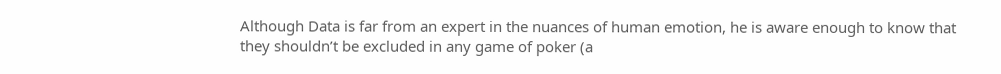Although Data is far from an expert in the nuances of human emotion, he is aware enough to know that they shouldn’t be excluded in any game of poker (a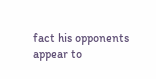fact his opponents appear to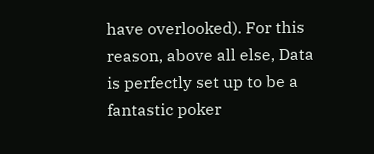have overlooked). For this reason, above all else, Data is perfectly set up to be a fantastic poker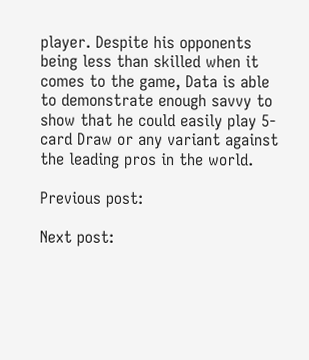player. Despite his opponents being less than skilled when it comes to the game, Data is able to demonstrate enough savvy to show that he could easily play 5-card Draw or any variant against the leading pros in the world.

Previous post:

Next post: